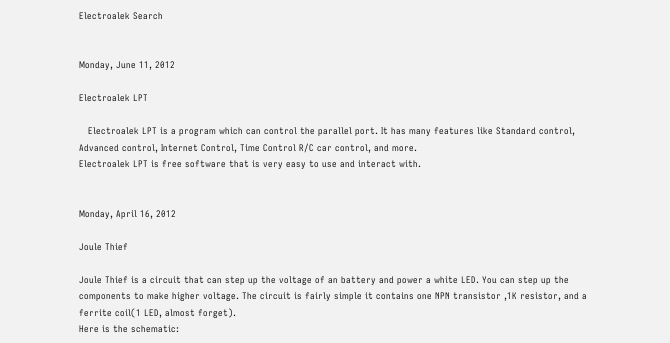Electroalek Search


Monday, June 11, 2012

Electroalek LPT

   Electroalek LPT is a program which can control the parallel port. It has many features like Standard control, Advanced control, Internet Control, Time Control R/C car control, and more.
Electroalek LPT is free software that is very easy to use and interact with.


Monday, April 16, 2012

Joule Thief

Joule Thief is a circuit that can step up the voltage of an battery and power a white LED. You can step up the components to make higher voltage. The circuit is fairly simple it contains one NPN transistor ,1K resistor, and a ferrite coil(1 LED, almost forget).
Here is the schematic: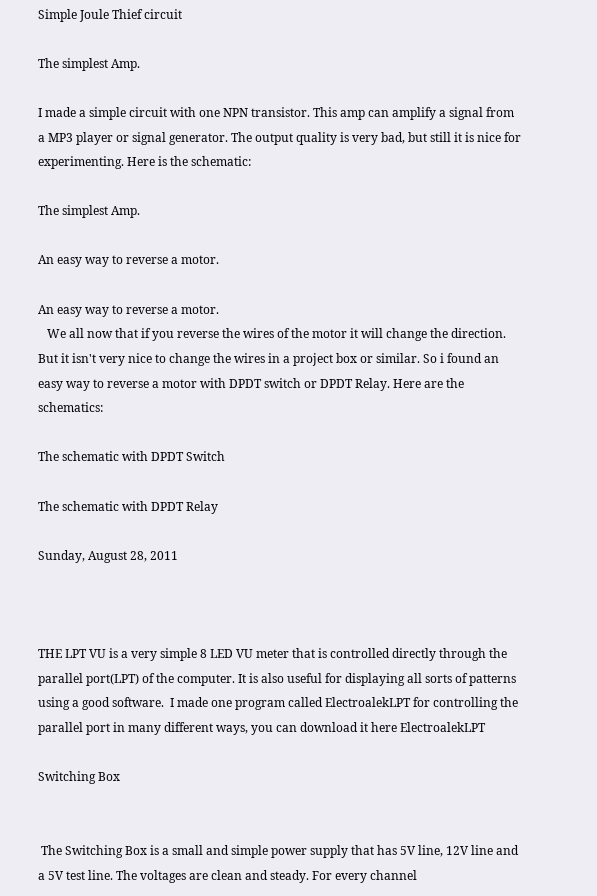Simple Joule Thief circuit

The simplest Amp.

I made a simple circuit with one NPN transistor. This amp can amplify a signal from a MP3 player or signal generator. The output quality is very bad, but still it is nice for experimenting. Here is the schematic:

The simplest Amp.

An easy way to reverse a motor.

An easy way to reverse a motor.
   We all now that if you reverse the wires of the motor it will change the direction. But it isn't very nice to change the wires in a project box or similar. So i found an easy way to reverse a motor with DPDT switch or DPDT Relay. Here are the schematics:

The schematic with DPDT Switch

The schematic with DPDT Relay

Sunday, August 28, 2011



THE LPT VU is a very simple 8 LED VU meter that is controlled directly through the parallel port(LPT) of the computer. It is also useful for displaying all sorts of patterns using a good software.  I made one program called ElectroalekLPT for controlling the parallel port in many different ways, you can download it here ElectroalekLPT

Switching Box


 The Switching Box is a small and simple power supply that has 5V line, 12V line and a 5V test line. The voltages are clean and steady. For every channel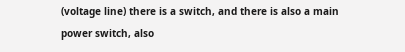(voltage line) there is a switch, and there is also a main power switch, also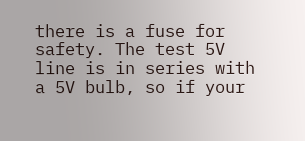there is a fuse for safety. The test 5V line is in series with a 5V bulb, so if your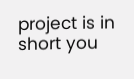project is in short you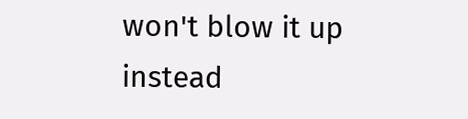won't blow it up instead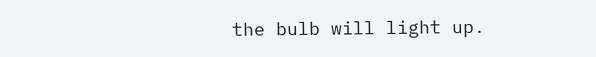the bulb will light up.